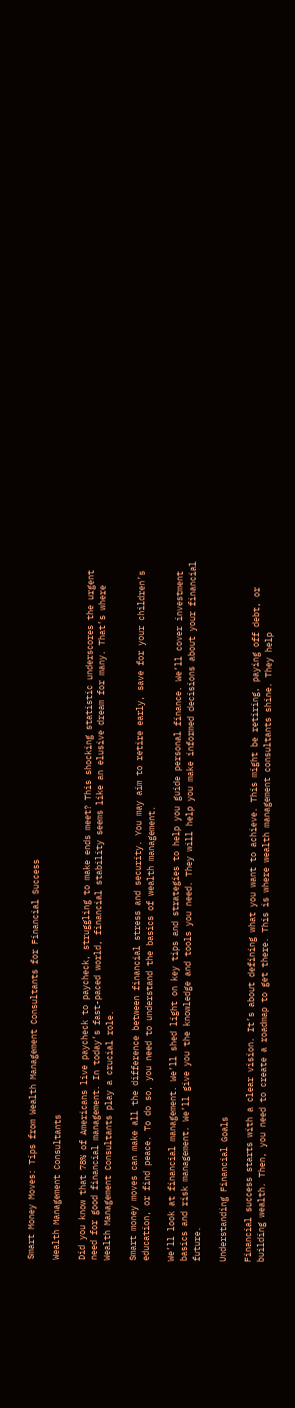Smart Money Moves: Tips from Wealth Management Consultants for Financial Success

Wealth Management Consultants

Did you know that 78% of Americans live paycheck to paycheck, struggling to make ends meet? This shocking statistic underscores the urgent need for good financial management. In today’s fast-paced world, financial stability seems like an elusive dream for many. That’s where Wealth Management Consultants play a crucial role.

Smart money moves can make all the difference between financial stress and security. You may aim to retire early, save for your children’s education, or find peace. To do so, you need to understand the basics of wealth management.

We’ll look at financial management. We’ll shed light on key tips and strategies to help you guide personal finance. We’ll cover investment basics and risk management. We’ll give you the knowledge and tools you need. They will help you make informed decisions about your financial future.

Understanding Financial Goals

Financial success starts with a clear vision. It’s about defining what you want to achieve. This might be retiring, paying off debt, or building wealth. Then, you need to create a roadmap to get there. This is where wealth management consultants shine. They help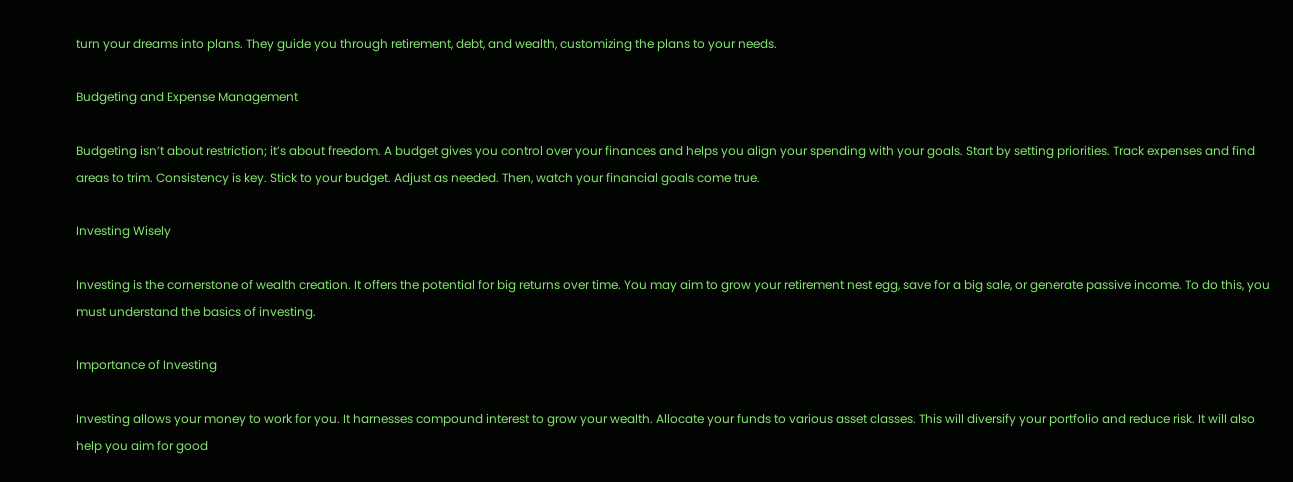turn your dreams into plans. They guide you through retirement, debt, and wealth, customizing the plans to your needs.

Budgeting and Expense Management

Budgeting isn’t about restriction; it’s about freedom. A budget gives you control over your finances and helps you align your spending with your goals. Start by setting priorities. Track expenses and find areas to trim. Consistency is key. Stick to your budget. Adjust as needed. Then, watch your financial goals come true.

Investing Wisely

Investing is the cornerstone of wealth creation. It offers the potential for big returns over time. You may aim to grow your retirement nest egg, save for a big sale, or generate passive income. To do this, you must understand the basics of investing.

Importance of Investing

Investing allows your money to work for you. It harnesses compound interest to grow your wealth. Allocate your funds to various asset classes. This will diversify your portfolio and reduce risk. It will also help you aim for good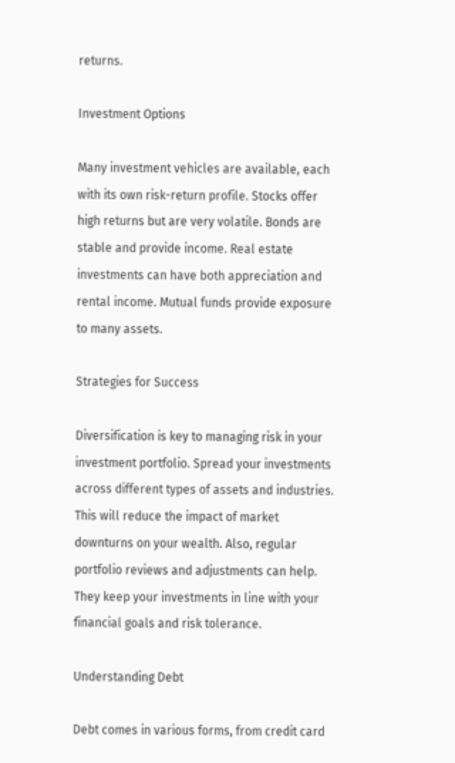returns.

Investment Options

Many investment vehicles are available, each with its own risk-return profile. Stocks offer high returns but are very volatile. Bonds are stable and provide income. Real estate investments can have both appreciation and rental income. Mutual funds provide exposure to many assets.

Strategies for Success

Diversification is key to managing risk in your investment portfolio. Spread your investments across different types of assets and industries. This will reduce the impact of market downturns on your wealth. Also, regular portfolio reviews and adjustments can help. They keep your investments in line with your financial goals and risk tolerance.

Understanding Debt

Debt comes in various forms, from credit card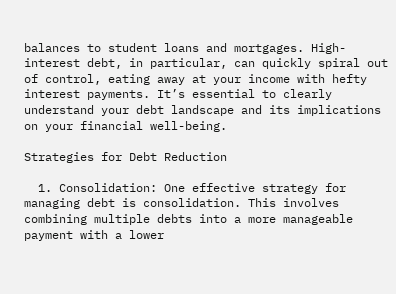balances to student loans and mortgages. High-interest debt, in particular, can quickly spiral out of control, eating away at your income with hefty interest payments. It’s essential to clearly understand your debt landscape and its implications on your financial well-being.

Strategies for Debt Reduction

  1. Consolidation: One effective strategy for managing debt is consolidation. This involves combining multiple debts into a more manageable payment with a lower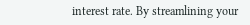interest rate. By streamlining your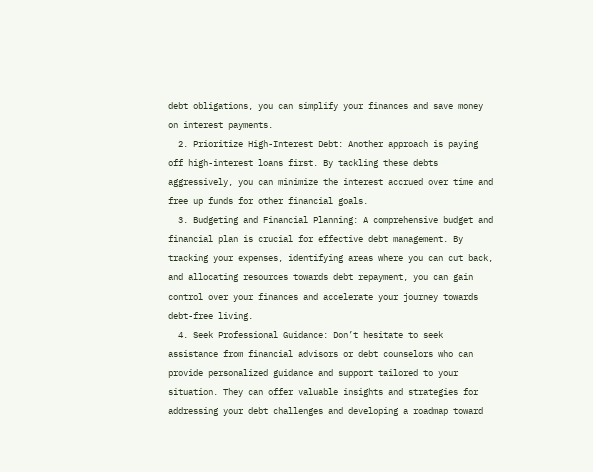debt obligations, you can simplify your finances and save money on interest payments.
  2. Prioritize High-Interest Debt: Another approach is paying off high-interest loans first. By tackling these debts aggressively, you can minimize the interest accrued over time and free up funds for other financial goals.
  3. Budgeting and Financial Planning: A comprehensive budget and financial plan is crucial for effective debt management. By tracking your expenses, identifying areas where you can cut back, and allocating resources towards debt repayment, you can gain control over your finances and accelerate your journey towards debt-free living.
  4. Seek Professional Guidance: Don’t hesitate to seek assistance from financial advisors or debt counselors who can provide personalized guidance and support tailored to your situation. They can offer valuable insights and strategies for addressing your debt challenges and developing a roadmap toward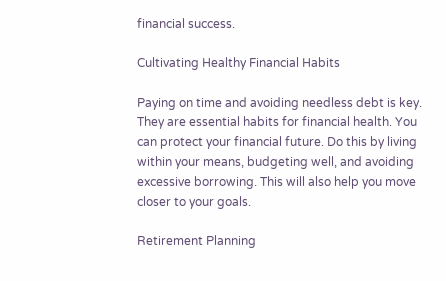financial success.

Cultivating Healthy Financial Habits

Paying on time and avoiding needless debt is key. They are essential habits for financial health. You can protect your financial future. Do this by living within your means, budgeting well, and avoiding excessive borrowing. This will also help you move closer to your goals.

Retirement Planning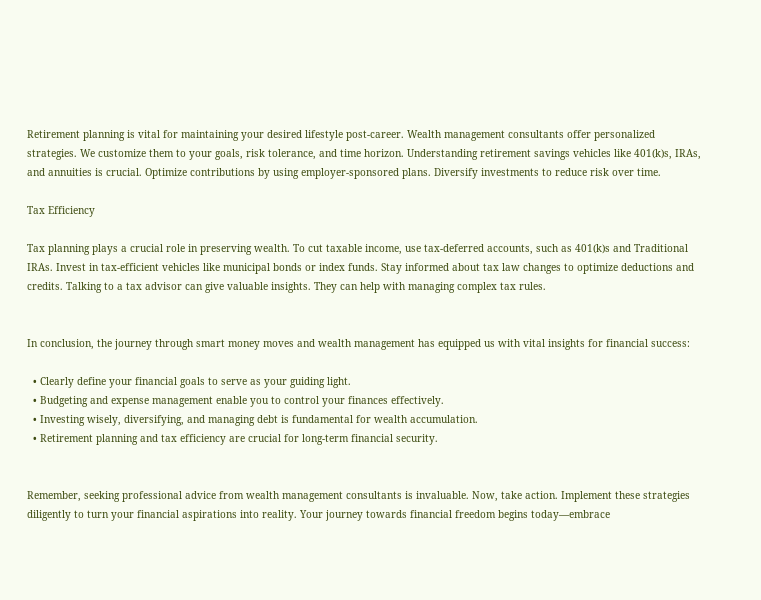Retirement planning is vital for maintaining your desired lifestyle post-career. Wealth management consultants offer personalized strategies. We customize them to your goals, risk tolerance, and time horizon. Understanding retirement savings vehicles like 401(k)s, IRAs, and annuities is crucial. Optimize contributions by using employer-sponsored plans. Diversify investments to reduce risk over time.

Tax Efficiency

Tax planning plays a crucial role in preserving wealth. To cut taxable income, use tax-deferred accounts, such as 401(k)s and Traditional IRAs. Invest in tax-efficient vehicles like municipal bonds or index funds. Stay informed about tax law changes to optimize deductions and credits. Talking to a tax advisor can give valuable insights. They can help with managing complex tax rules.


In conclusion, the journey through smart money moves and wealth management has equipped us with vital insights for financial success:

  • Clearly define your financial goals to serve as your guiding light.
  • Budgeting and expense management enable you to control your finances effectively.
  • Investing wisely, diversifying, and managing debt is fundamental for wealth accumulation.
  • Retirement planning and tax efficiency are crucial for long-term financial security.


Remember, seeking professional advice from wealth management consultants is invaluable. Now, take action. Implement these strategies diligently to turn your financial aspirations into reality. Your journey towards financial freedom begins today—embrace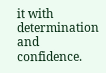it with determination and confidence.